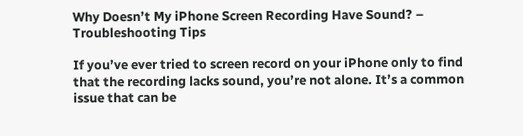Why Doesn’t My iPhone Screen Recording Have Sound? – Troubleshooting Tips

If you’ve ever tried to screen record on your iPhone only to find that the recording lacks sound, you’re not alone. It’s a common issue that can be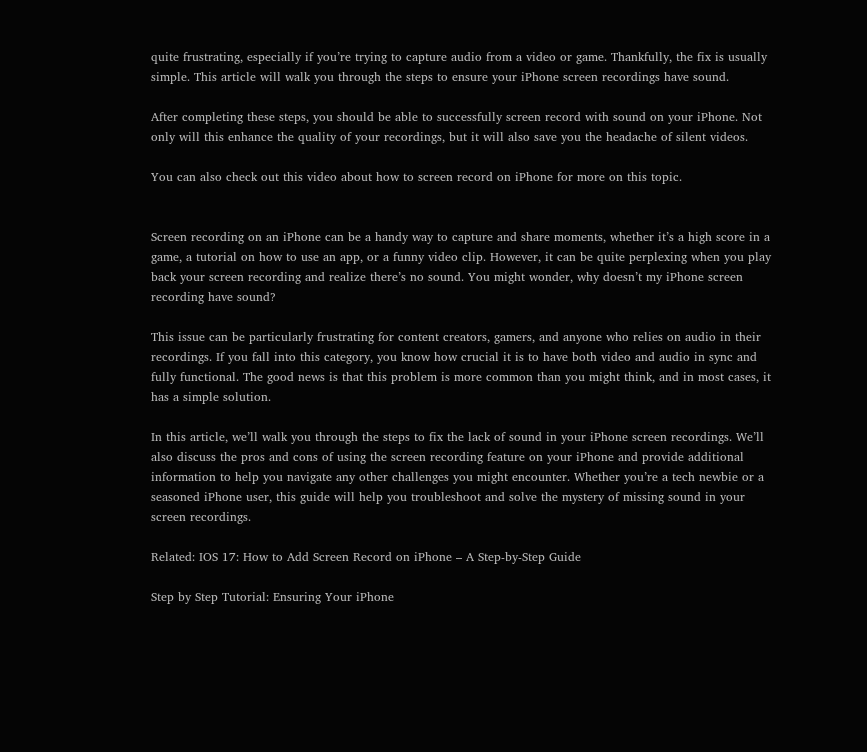quite frustrating, especially if you’re trying to capture audio from a video or game. Thankfully, the fix is usually simple. This article will walk you through the steps to ensure your iPhone screen recordings have sound.

After completing these steps, you should be able to successfully screen record with sound on your iPhone. Not only will this enhance the quality of your recordings, but it will also save you the headache of silent videos.

You can also check out this video about how to screen record on iPhone for more on this topic.


Screen recording on an iPhone can be a handy way to capture and share moments, whether it’s a high score in a game, a tutorial on how to use an app, or a funny video clip. However, it can be quite perplexing when you play back your screen recording and realize there’s no sound. You might wonder, why doesn’t my iPhone screen recording have sound?

This issue can be particularly frustrating for content creators, gamers, and anyone who relies on audio in their recordings. If you fall into this category, you know how crucial it is to have both video and audio in sync and fully functional. The good news is that this problem is more common than you might think, and in most cases, it has a simple solution.

In this article, we’ll walk you through the steps to fix the lack of sound in your iPhone screen recordings. We’ll also discuss the pros and cons of using the screen recording feature on your iPhone and provide additional information to help you navigate any other challenges you might encounter. Whether you’re a tech newbie or a seasoned iPhone user, this guide will help you troubleshoot and solve the mystery of missing sound in your screen recordings.

Related: IOS 17: How to Add Screen Record on iPhone – A Step-by-Step Guide

Step by Step Tutorial: Ensuring Your iPhone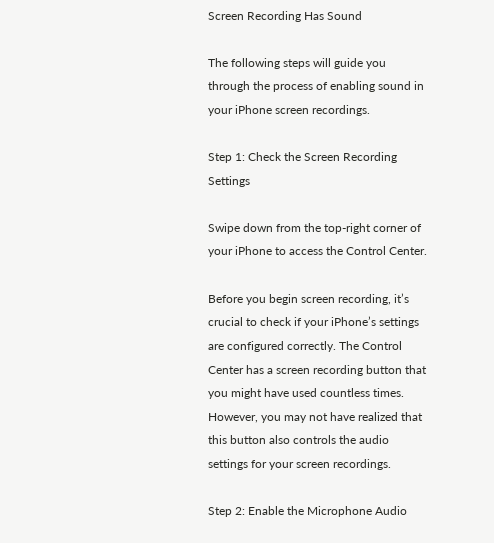Screen Recording Has Sound

The following steps will guide you through the process of enabling sound in your iPhone screen recordings.

Step 1: Check the Screen Recording Settings

Swipe down from the top-right corner of your iPhone to access the Control Center.

Before you begin screen recording, it’s crucial to check if your iPhone’s settings are configured correctly. The Control Center has a screen recording button that you might have used countless times. However, you may not have realized that this button also controls the audio settings for your screen recordings.

Step 2: Enable the Microphone Audio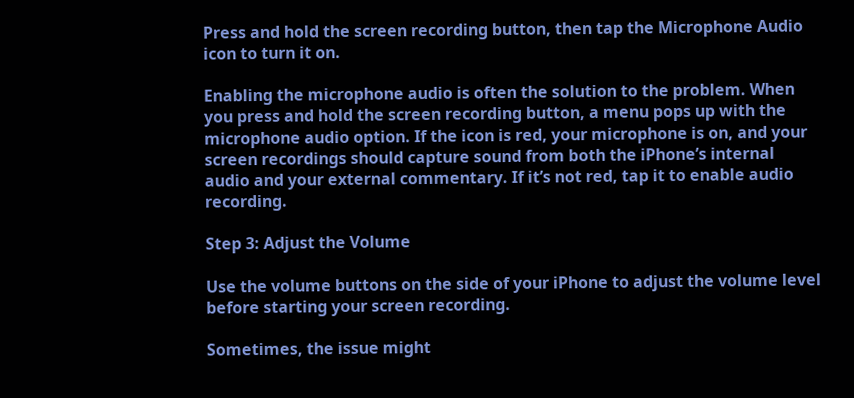Press and hold the screen recording button, then tap the Microphone Audio icon to turn it on.

Enabling the microphone audio is often the solution to the problem. When you press and hold the screen recording button, a menu pops up with the microphone audio option. If the icon is red, your microphone is on, and your screen recordings should capture sound from both the iPhone’s internal audio and your external commentary. If it’s not red, tap it to enable audio recording.

Step 3: Adjust the Volume

Use the volume buttons on the side of your iPhone to adjust the volume level before starting your screen recording.

Sometimes, the issue might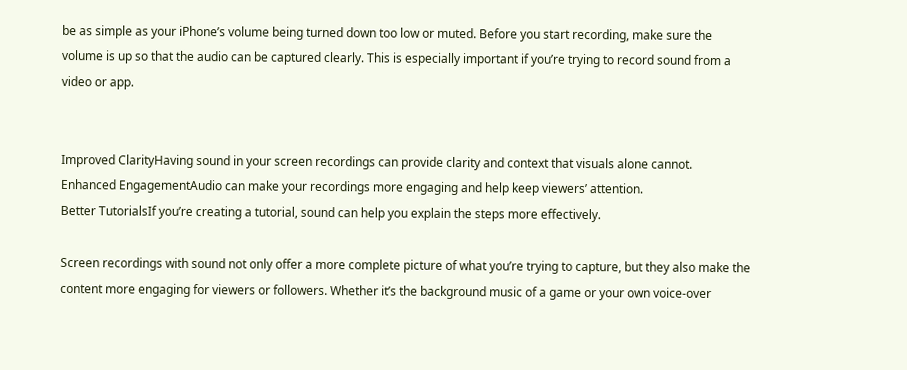be as simple as your iPhone’s volume being turned down too low or muted. Before you start recording, make sure the volume is up so that the audio can be captured clearly. This is especially important if you’re trying to record sound from a video or app.


Improved ClarityHaving sound in your screen recordings can provide clarity and context that visuals alone cannot.
Enhanced EngagementAudio can make your recordings more engaging and help keep viewers’ attention.
Better TutorialsIf you’re creating a tutorial, sound can help you explain the steps more effectively.

Screen recordings with sound not only offer a more complete picture of what you’re trying to capture, but they also make the content more engaging for viewers or followers. Whether it’s the background music of a game or your own voice-over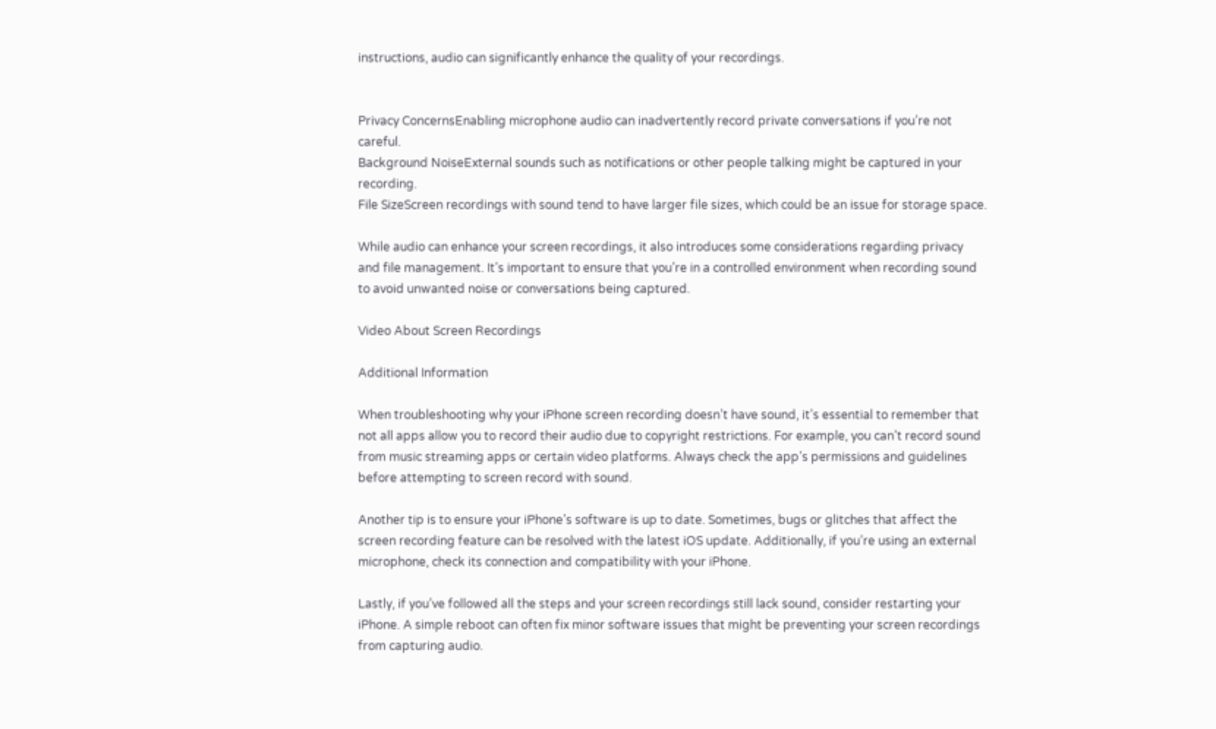instructions, audio can significantly enhance the quality of your recordings.


Privacy ConcernsEnabling microphone audio can inadvertently record private conversations if you’re not careful.
Background NoiseExternal sounds such as notifications or other people talking might be captured in your recording.
File SizeScreen recordings with sound tend to have larger file sizes, which could be an issue for storage space.

While audio can enhance your screen recordings, it also introduces some considerations regarding privacy and file management. It’s important to ensure that you’re in a controlled environment when recording sound to avoid unwanted noise or conversations being captured.

Video About Screen Recordings

Additional Information

When troubleshooting why your iPhone screen recording doesn’t have sound, it’s essential to remember that not all apps allow you to record their audio due to copyright restrictions. For example, you can’t record sound from music streaming apps or certain video platforms. Always check the app’s permissions and guidelines before attempting to screen record with sound.

Another tip is to ensure your iPhone’s software is up to date. Sometimes, bugs or glitches that affect the screen recording feature can be resolved with the latest iOS update. Additionally, if you’re using an external microphone, check its connection and compatibility with your iPhone.

Lastly, if you’ve followed all the steps and your screen recordings still lack sound, consider restarting your iPhone. A simple reboot can often fix minor software issues that might be preventing your screen recordings from capturing audio.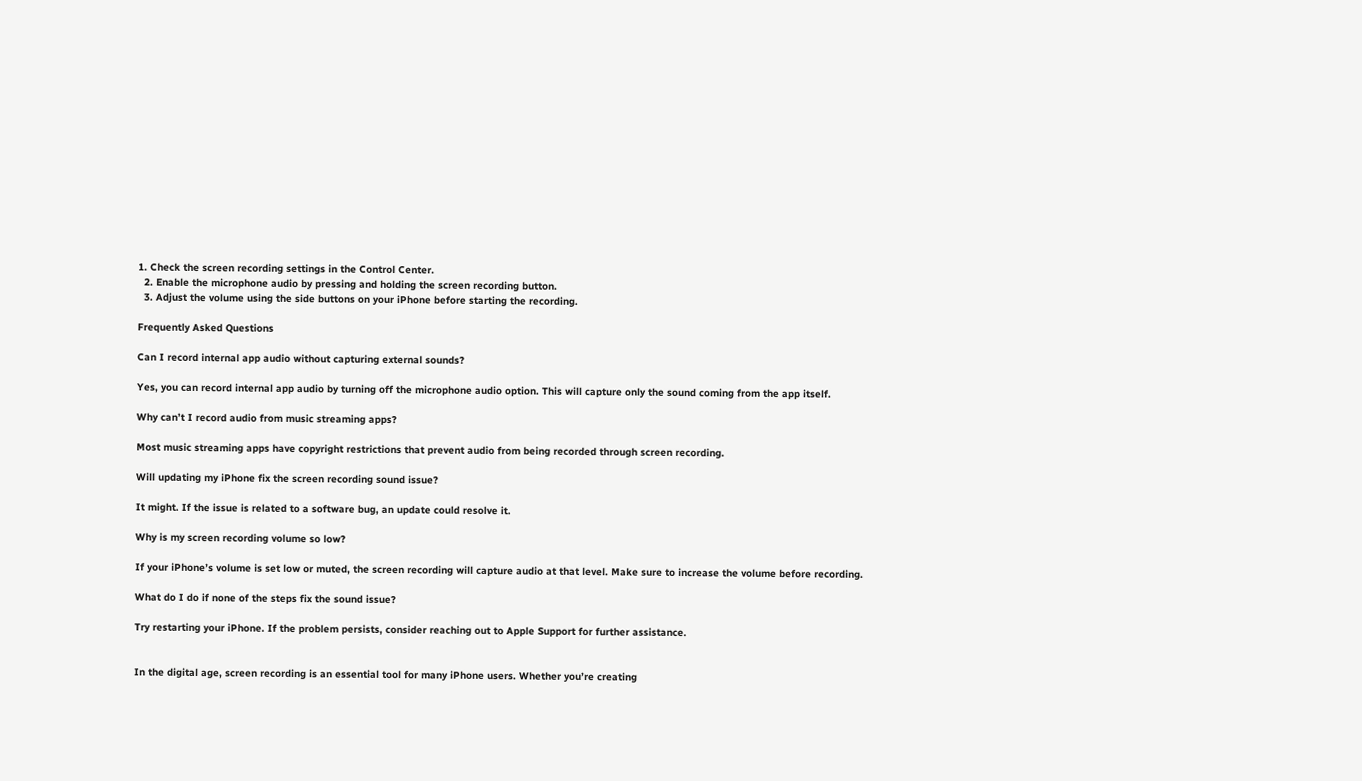1. Check the screen recording settings in the Control Center.
  2. Enable the microphone audio by pressing and holding the screen recording button.
  3. Adjust the volume using the side buttons on your iPhone before starting the recording.

Frequently Asked Questions

Can I record internal app audio without capturing external sounds?

Yes, you can record internal app audio by turning off the microphone audio option. This will capture only the sound coming from the app itself.

Why can’t I record audio from music streaming apps?

Most music streaming apps have copyright restrictions that prevent audio from being recorded through screen recording.

Will updating my iPhone fix the screen recording sound issue?

It might. If the issue is related to a software bug, an update could resolve it.

Why is my screen recording volume so low?

If your iPhone’s volume is set low or muted, the screen recording will capture audio at that level. Make sure to increase the volume before recording.

What do I do if none of the steps fix the sound issue?

Try restarting your iPhone. If the problem persists, consider reaching out to Apple Support for further assistance.


In the digital age, screen recording is an essential tool for many iPhone users. Whether you’re creating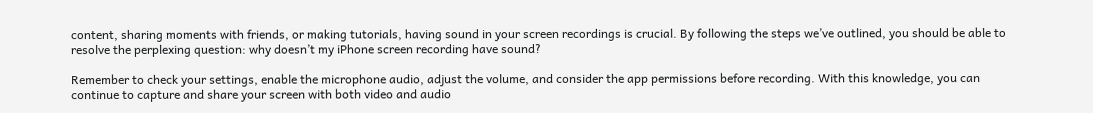content, sharing moments with friends, or making tutorials, having sound in your screen recordings is crucial. By following the steps we’ve outlined, you should be able to resolve the perplexing question: why doesn’t my iPhone screen recording have sound?

Remember to check your settings, enable the microphone audio, adjust the volume, and consider the app permissions before recording. With this knowledge, you can continue to capture and share your screen with both video and audio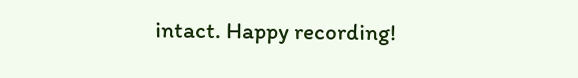intact. Happy recording!